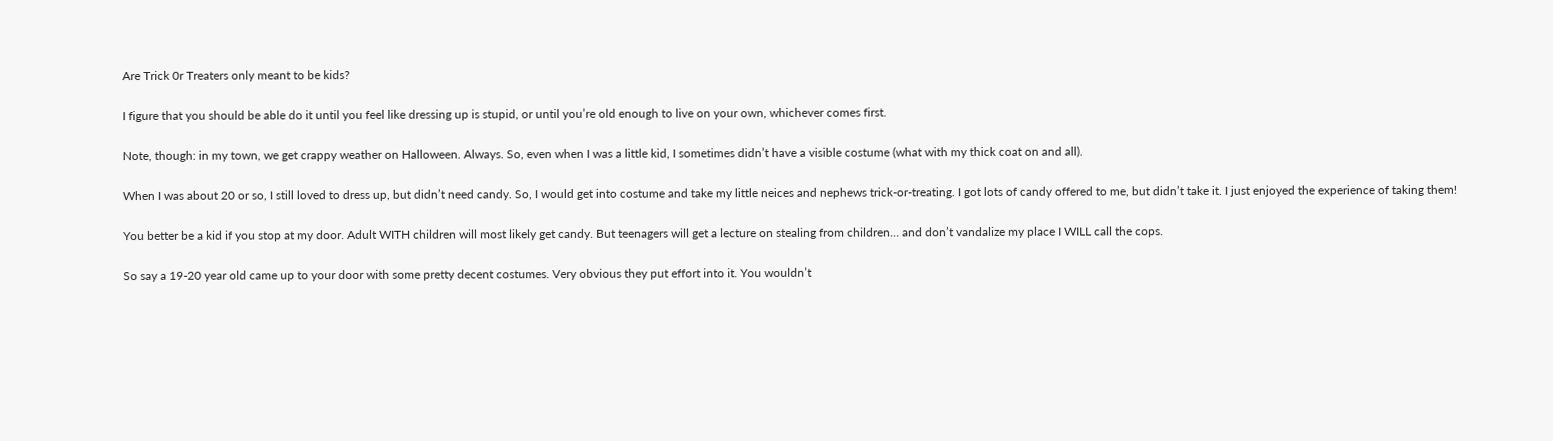Are Trick 0r Treaters only meant to be kids?

I figure that you should be able do it until you feel like dressing up is stupid, or until you’re old enough to live on your own, whichever comes first.

Note, though: in my town, we get crappy weather on Halloween. Always. So, even when I was a little kid, I sometimes didn’t have a visible costume (what with my thick coat on and all).

When I was about 20 or so, I still loved to dress up, but didn’t need candy. So, I would get into costume and take my little neices and nephews trick-or-treating. I got lots of candy offered to me, but didn’t take it. I just enjoyed the experience of taking them!

You better be a kid if you stop at my door. Adult WITH children will most likely get candy. But teenagers will get a lecture on stealing from children… and don’t vandalize my place I WILL call the cops.

So say a 19-20 year old came up to your door with some pretty decent costumes. Very obvious they put effort into it. You wouldn’t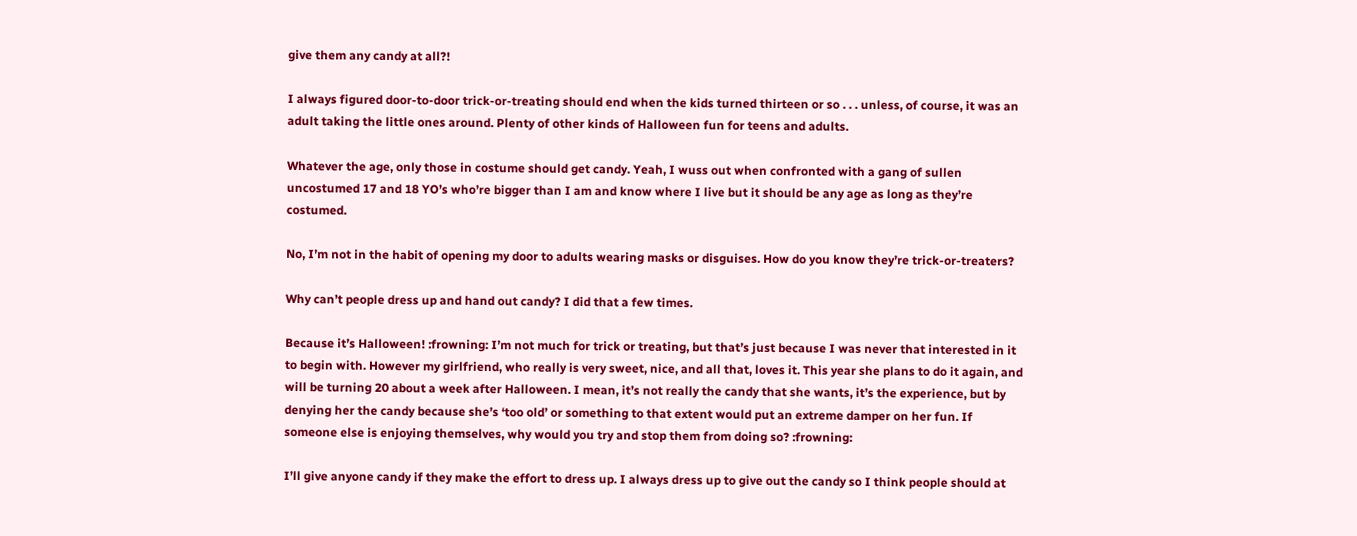give them any candy at all?!

I always figured door-to-door trick-or-treating should end when the kids turned thirteen or so . . . unless, of course, it was an adult taking the little ones around. Plenty of other kinds of Halloween fun for teens and adults.

Whatever the age, only those in costume should get candy. Yeah, I wuss out when confronted with a gang of sullen uncostumed 17 and 18 YO’s who’re bigger than I am and know where I live but it should be any age as long as they’re costumed.

No, I’m not in the habit of opening my door to adults wearing masks or disguises. How do you know they’re trick-or-treaters?

Why can’t people dress up and hand out candy? I did that a few times.

Because it’s Halloween! :frowning: I’m not much for trick or treating, but that’s just because I was never that interested in it to begin with. However my girlfriend, who really is very sweet, nice, and all that, loves it. This year she plans to do it again, and will be turning 20 about a week after Halloween. I mean, it’s not really the candy that she wants, it’s the experience, but by denying her the candy because she’s ‘too old’ or something to that extent would put an extreme damper on her fun. If someone else is enjoying themselves, why would you try and stop them from doing so? :frowning:

I’ll give anyone candy if they make the effort to dress up. I always dress up to give out the candy so I think people should at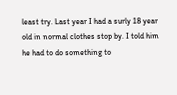least try. Last year I had a surly 18 year old in normal clothes stop by. I told him he had to do something to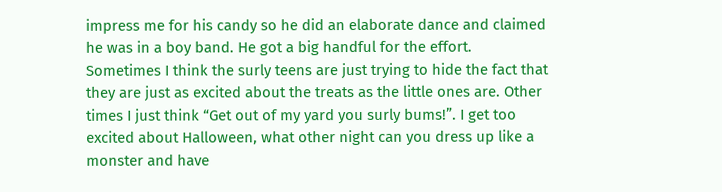impress me for his candy so he did an elaborate dance and claimed he was in a boy band. He got a big handful for the effort. Sometimes I think the surly teens are just trying to hide the fact that they are just as excited about the treats as the little ones are. Other times I just think “Get out of my yard you surly bums!”. I get too excited about Halloween, what other night can you dress up like a monster and have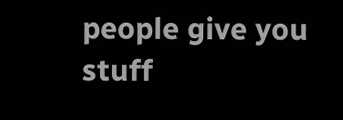people give you stuff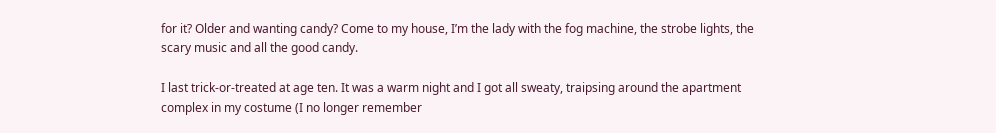for it? Older and wanting candy? Come to my house, I’m the lady with the fog machine, the strobe lights, the scary music and all the good candy.

I last trick-or-treated at age ten. It was a warm night and I got all sweaty, traipsing around the apartment complex in my costume (I no longer remember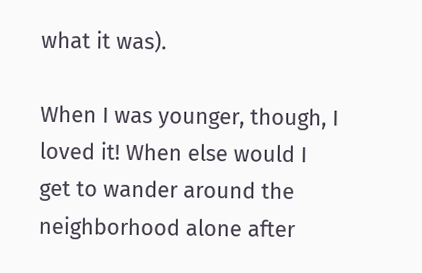what it was).

When I was younger, though, I loved it! When else would I get to wander around the neighborhood alone after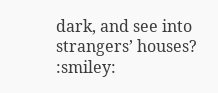dark, and see into strangers’ houses? :smiley: